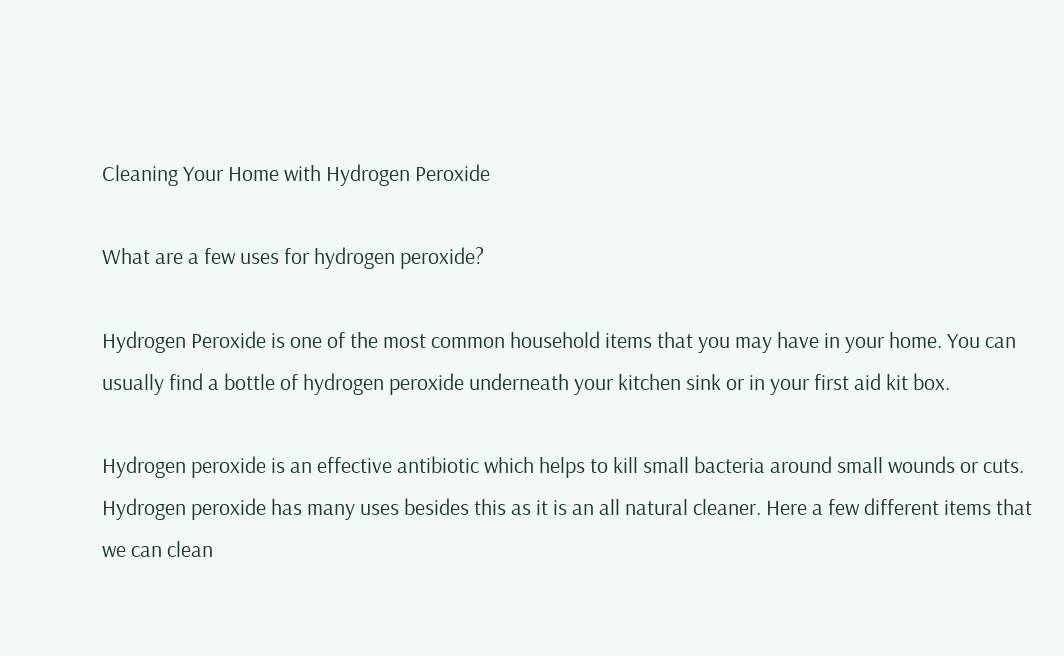Cleaning Your Home with Hydrogen Peroxide

What are a few uses for hydrogen peroxide?

Hydrogen Peroxide is one of the most common household items that you may have in your home. You can usually find a bottle of hydrogen peroxide underneath your kitchen sink or in your first aid kit box.

Hydrogen peroxide is an effective antibiotic which helps to kill small bacteria around small wounds or cuts. Hydrogen peroxide has many uses besides this as it is an all natural cleaner. Here a few different items that we can clean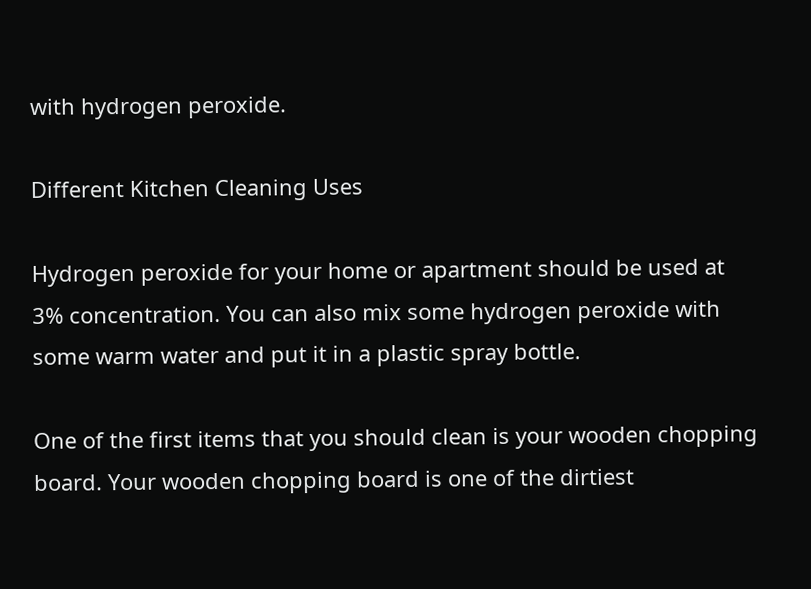with hydrogen peroxide.

Different Kitchen Cleaning Uses

Hydrogen peroxide for your home or apartment should be used at 3% concentration. You can also mix some hydrogen peroxide with some warm water and put it in a plastic spray bottle.

One of the first items that you should clean is your wooden chopping board. Your wooden chopping board is one of the dirtiest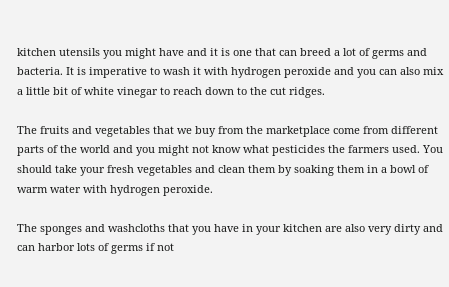kitchen utensils you might have and it is one that can breed a lot of germs and bacteria. It is imperative to wash it with hydrogen peroxide and you can also mix a little bit of white vinegar to reach down to the cut ridges.

The fruits and vegetables that we buy from the marketplace come from different parts of the world and you might not know what pesticides the farmers used. You should take your fresh vegetables and clean them by soaking them in a bowl of warm water with hydrogen peroxide.

The sponges and washcloths that you have in your kitchen are also very dirty and can harbor lots of germs if not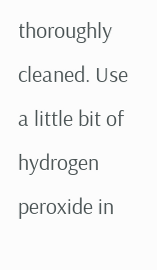thoroughly cleaned. Use a little bit of hydrogen peroxide in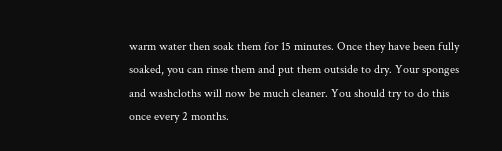warm water then soak them for 15 minutes. Once they have been fully soaked, you can rinse them and put them outside to dry. Your sponges and washcloths will now be much cleaner. You should try to do this once every 2 months.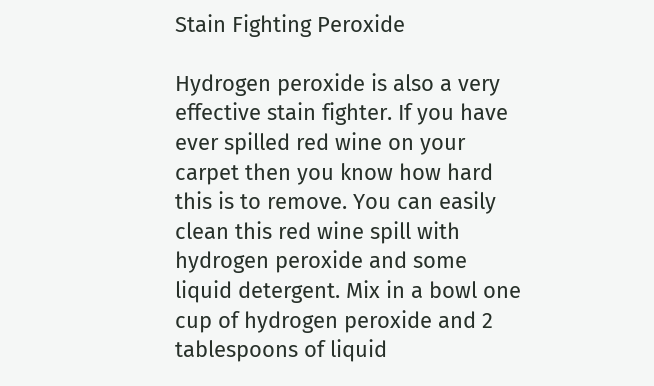Stain Fighting Peroxide

Hydrogen peroxide is also a very effective stain fighter. If you have ever spilled red wine on your carpet then you know how hard this is to remove. You can easily clean this red wine spill with hydrogen peroxide and some liquid detergent. Mix in a bowl one cup of hydrogen peroxide and 2 tablespoons of liquid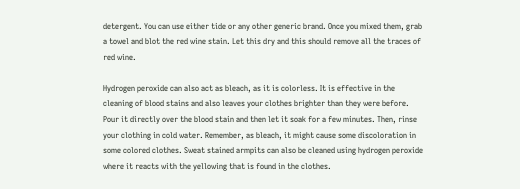detergent. You can use either tide or any other generic brand. Once you mixed them, grab a towel and blot the red wine stain. Let this dry and this should remove all the traces of red wine.

Hydrogen peroxide can also act as bleach, as it is colorless. It is effective in the cleaning of blood stains and also leaves your clothes brighter than they were before. Pour it directly over the blood stain and then let it soak for a few minutes. Then, rinse your clothing in cold water. Remember, as bleach, it might cause some discoloration in some colored clothes. Sweat stained armpits can also be cleaned using hydrogen peroxide where it reacts with the yellowing that is found in the clothes.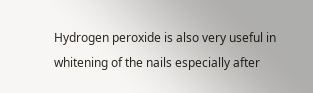Hydrogen peroxide is also very useful in whitening of the nails especially after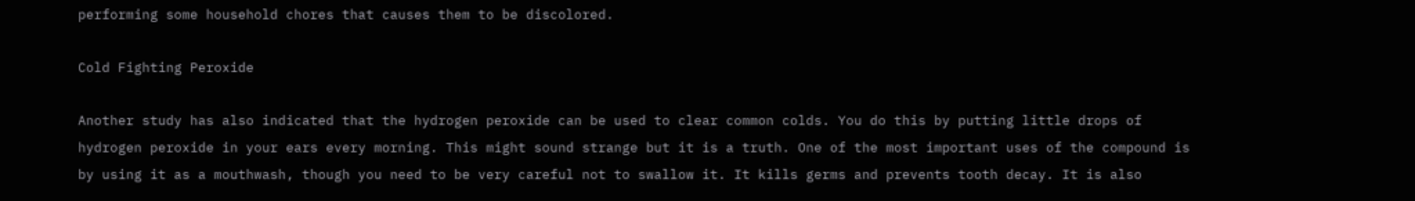performing some household chores that causes them to be discolored.

Cold Fighting Peroxide

Another study has also indicated that the hydrogen peroxide can be used to clear common colds. You do this by putting little drops of hydrogen peroxide in your ears every morning. This might sound strange but it is a truth. One of the most important uses of the compound is by using it as a mouthwash, though you need to be very careful not to swallow it. It kills germs and prevents tooth decay. It is also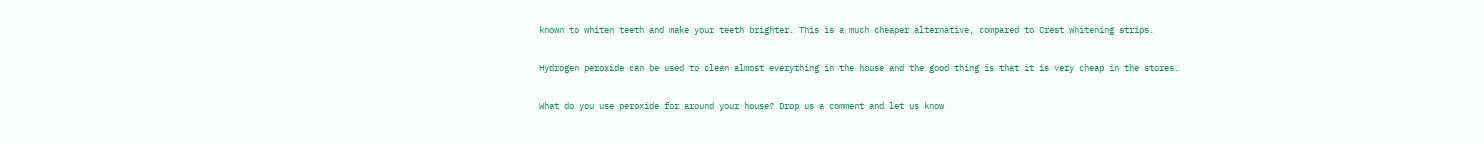known to whiten teeth and make your teeth brighter. This is a much cheaper alternative, compared to Crest whitening strips.

Hydrogen peroxide can be used to clean almost everything in the house and the good thing is that it is very cheap in the stores.

What do you use peroxide for around your house? Drop us a comment and let us know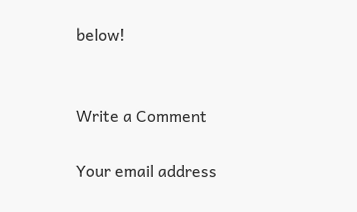below!


Write a Comment

Your email address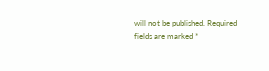will not be published. Required fields are marked *